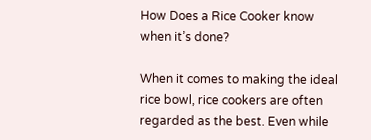How Does a Rice Cooker know when it’s done?

When it comes to making the ideal rice bowl, rice cookers are often regarded as the best. Even while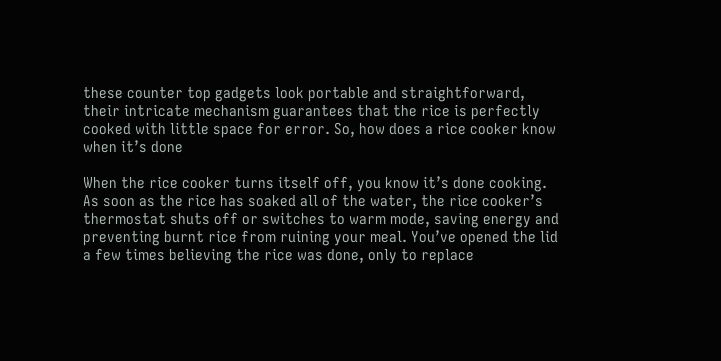these counter top gadgets look portable and straightforward, their intricate mechanism guarantees that the rice is perfectly cooked with little space for error. So, how does a rice cooker know when it’s done

When the rice cooker turns itself off, you know it’s done cooking. As soon as the rice has soaked all of the water, the rice cooker’s thermostat shuts off or switches to warm mode, saving energy and preventing burnt rice from ruining your meal. You’ve opened the lid a few times believing the rice was done, only to replace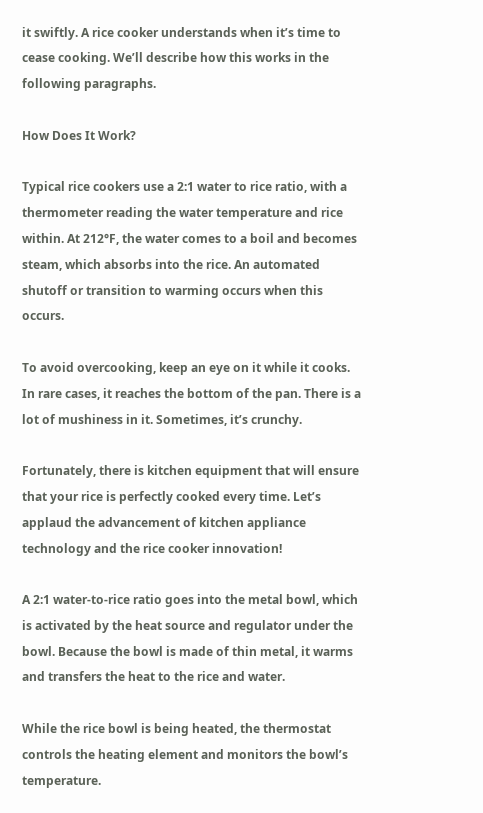it swiftly. A rice cooker understands when it’s time to cease cooking. We’ll describe how this works in the following paragraphs.

How Does It Work?

Typical rice cookers use a 2:1 water to rice ratio, with a thermometer reading the water temperature and rice within. At 212°F, the water comes to a boil and becomes steam, which absorbs into the rice. An automated shutoff or transition to warming occurs when this occurs.

To avoid overcooking, keep an eye on it while it cooks. In rare cases, it reaches the bottom of the pan. There is a lot of mushiness in it. Sometimes, it’s crunchy.

Fortunately, there is kitchen equipment that will ensure that your rice is perfectly cooked every time. Let’s applaud the advancement of kitchen appliance technology and the rice cooker innovation!

A 2:1 water-to-rice ratio goes into the metal bowl, which is activated by the heat source and regulator under the bowl. Because the bowl is made of thin metal, it warms and transfers the heat to the rice and water.

While the rice bowl is being heated, the thermostat controls the heating element and monitors the bowl’s temperature.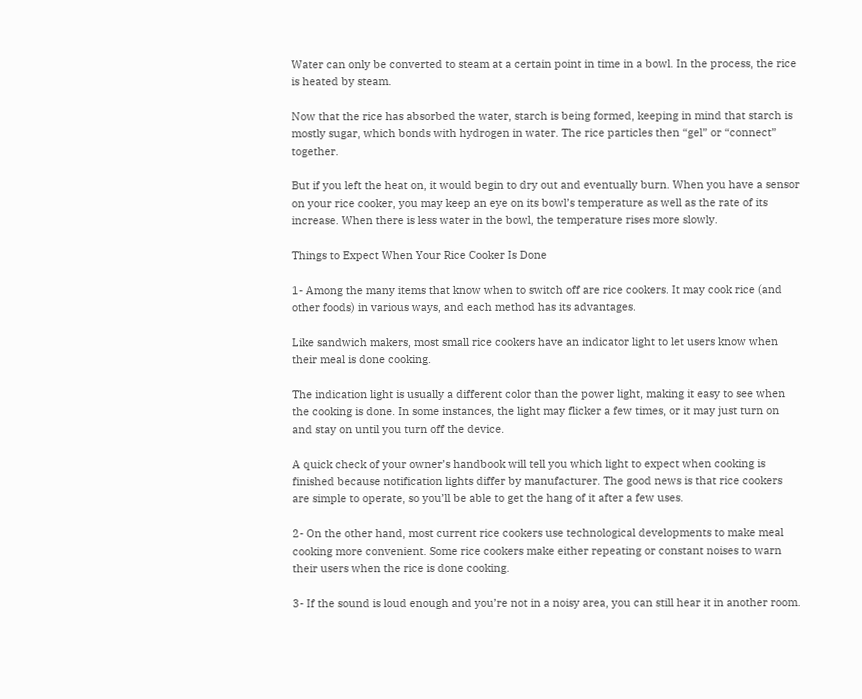Water can only be converted to steam at a certain point in time in a bowl. In the process, the rice is heated by steam.

Now that the rice has absorbed the water, starch is being formed, keeping in mind that starch is mostly sugar, which bonds with hydrogen in water. The rice particles then “gel” or “connect” together.

But if you left the heat on, it would begin to dry out and eventually burn. When you have a sensor on your rice cooker, you may keep an eye on its bowl’s temperature as well as the rate of its increase. When there is less water in the bowl, the temperature rises more slowly.

Things to Expect When Your Rice Cooker Is Done

1- Among the many items that know when to switch off are rice cookers. It may cook rice (and other foods) in various ways, and each method has its advantages.

Like sandwich makers, most small rice cookers have an indicator light to let users know when their meal is done cooking.

The indication light is usually a different color than the power light, making it easy to see when the cooking is done. In some instances, the light may flicker a few times, or it may just turn on and stay on until you turn off the device.

A quick check of your owner’s handbook will tell you which light to expect when cooking is finished because notification lights differ by manufacturer. The good news is that rice cookers are simple to operate, so you’ll be able to get the hang of it after a few uses.

2- On the other hand, most current rice cookers use technological developments to make meal cooking more convenient. Some rice cookers make either repeating or constant noises to warn their users when the rice is done cooking.

3- If the sound is loud enough and you’re not in a noisy area, you can still hear it in another room.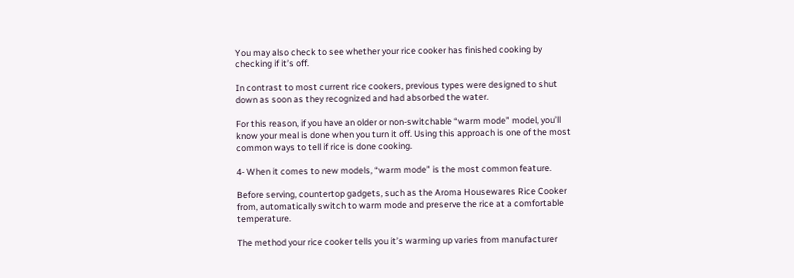You may also check to see whether your rice cooker has finished cooking by checking if it’s off.

In contrast to most current rice cookers, previous types were designed to shut down as soon as they recognized and had absorbed the water.

For this reason, if you have an older or non-switchable “warm mode” model, you’ll know your meal is done when you turn it off. Using this approach is one of the most common ways to tell if rice is done cooking.

4- When it comes to new models, “warm mode” is the most common feature.

Before serving, countertop gadgets, such as the Aroma Housewares Rice Cooker from, automatically switch to warm mode and preserve the rice at a comfortable temperature.

The method your rice cooker tells you it’s warming up varies from manufacturer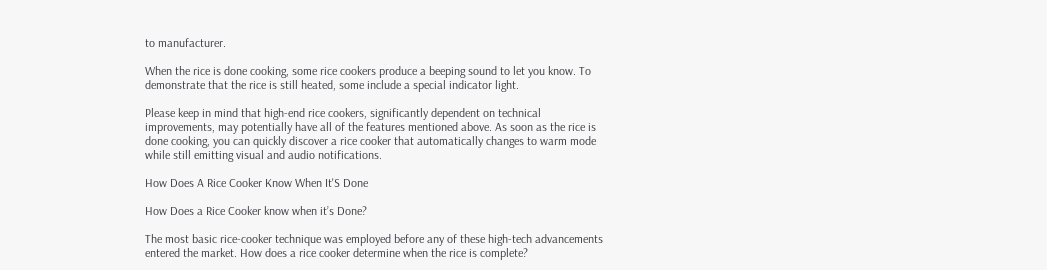to manufacturer.

When the rice is done cooking, some rice cookers produce a beeping sound to let you know. To demonstrate that the rice is still heated, some include a special indicator light.

Please keep in mind that high-end rice cookers, significantly dependent on technical improvements, may potentially have all of the features mentioned above. As soon as the rice is done cooking, you can quickly discover a rice cooker that automatically changes to warm mode while still emitting visual and audio notifications.

How Does A Rice Cooker Know When It'S Done

How Does a Rice Cooker know when it’s Done?

The most basic rice-cooker technique was employed before any of these high-tech advancements entered the market. How does a rice cooker determine when the rice is complete?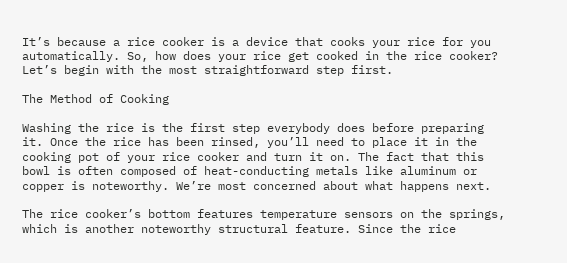It’s because a rice cooker is a device that cooks your rice for you automatically. So, how does your rice get cooked in the rice cooker? Let’s begin with the most straightforward step first.

The Method of Cooking

Washing the rice is the first step everybody does before preparing it. Once the rice has been rinsed, you’ll need to place it in the cooking pot of your rice cooker and turn it on. The fact that this bowl is often composed of heat-conducting metals like aluminum or copper is noteworthy. We’re most concerned about what happens next.

The rice cooker’s bottom features temperature sensors on the springs, which is another noteworthy structural feature. Since the rice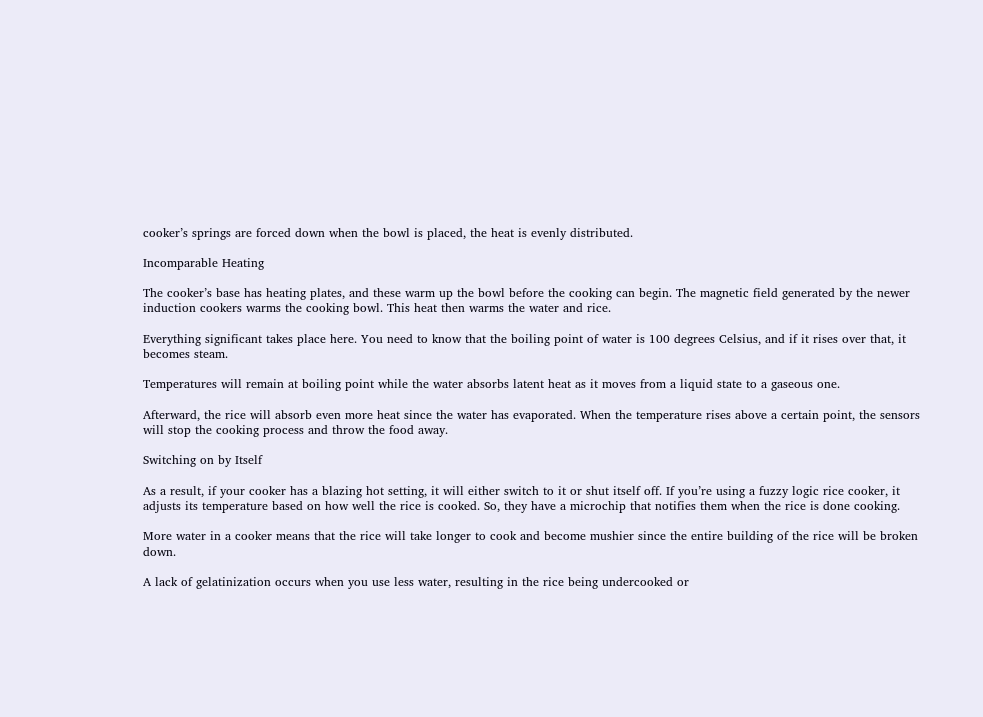cooker’s springs are forced down when the bowl is placed, the heat is evenly distributed.

Incomparable Heating

The cooker’s base has heating plates, and these warm up the bowl before the cooking can begin. The magnetic field generated by the newer induction cookers warms the cooking bowl. This heat then warms the water and rice.

Everything significant takes place here. You need to know that the boiling point of water is 100 degrees Celsius, and if it rises over that, it becomes steam.

Temperatures will remain at boiling point while the water absorbs latent heat as it moves from a liquid state to a gaseous one.

Afterward, the rice will absorb even more heat since the water has evaporated. When the temperature rises above a certain point, the sensors will stop the cooking process and throw the food away.

Switching on by Itself

As a result, if your cooker has a blazing hot setting, it will either switch to it or shut itself off. If you’re using a fuzzy logic rice cooker, it adjusts its temperature based on how well the rice is cooked. So, they have a microchip that notifies them when the rice is done cooking.

More water in a cooker means that the rice will take longer to cook and become mushier since the entire building of the rice will be broken down.

A lack of gelatinization occurs when you use less water, resulting in the rice being undercooked or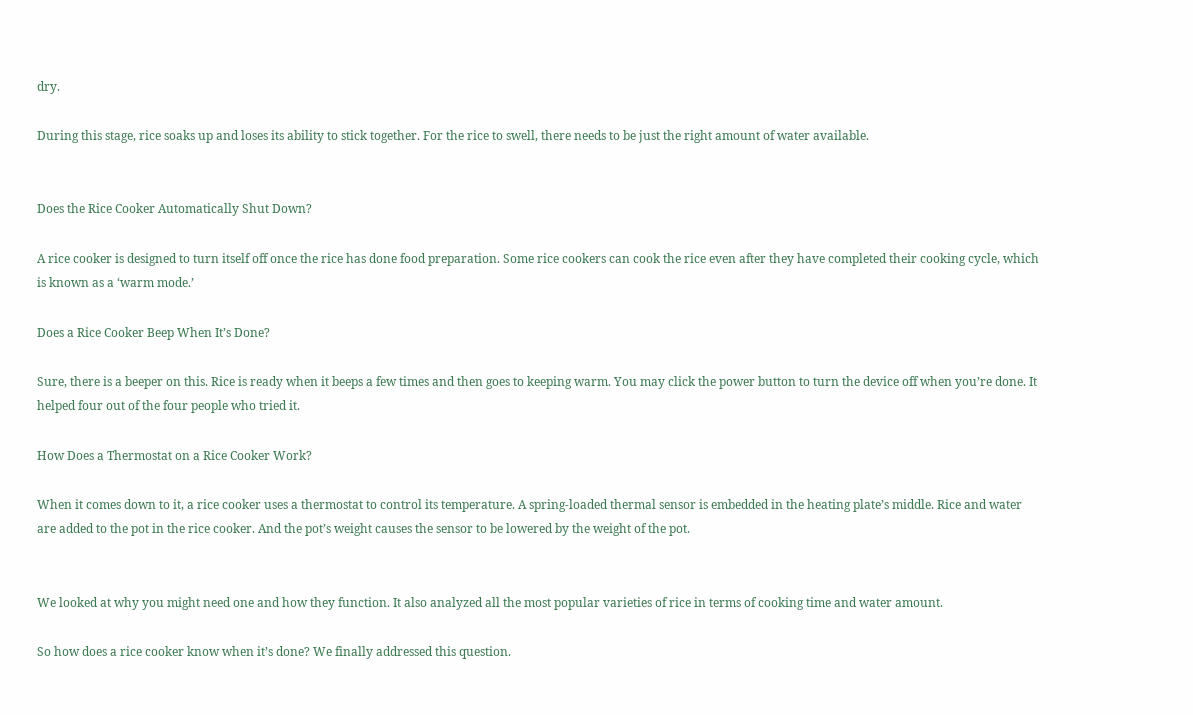dry.

During this stage, rice soaks up and loses its ability to stick together. For the rice to swell, there needs to be just the right amount of water available.


Does the Rice Cooker Automatically Shut Down?

A rice cooker is designed to turn itself off once the rice has done food preparation. Some rice cookers can cook the rice even after they have completed their cooking cycle, which is known as a ‘warm mode.’

Does a Rice Cooker Beep When It’s Done?

Sure, there is a beeper on this. Rice is ready when it beeps a few times and then goes to keeping warm. You may click the power button to turn the device off when you’re done. It helped four out of the four people who tried it.

How Does a Thermostat on a Rice Cooker Work?

When it comes down to it, a rice cooker uses a thermostat to control its temperature. A spring-loaded thermal sensor is embedded in the heating plate’s middle. Rice and water are added to the pot in the rice cooker. And the pot’s weight causes the sensor to be lowered by the weight of the pot.


We looked at why you might need one and how they function. It also analyzed all the most popular varieties of rice in terms of cooking time and water amount.

So how does a rice cooker know when it’s done? We finally addressed this question.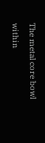The metal core bowl within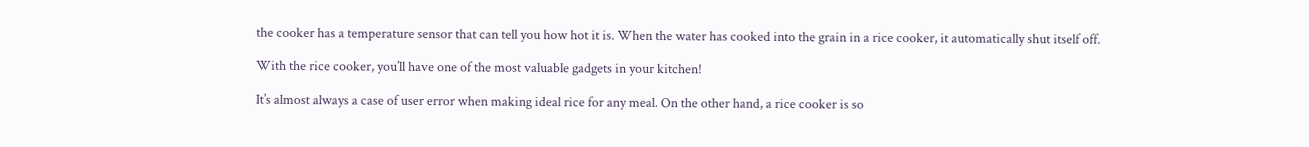the cooker has a temperature sensor that can tell you how hot it is. When the water has cooked into the grain in a rice cooker, it automatically shut itself off.

With the rice cooker, you’ll have one of the most valuable gadgets in your kitchen!

It’s almost always a case of user error when making ideal rice for any meal. On the other hand, a rice cooker is so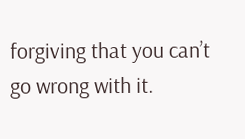forgiving that you can’t go wrong with it.